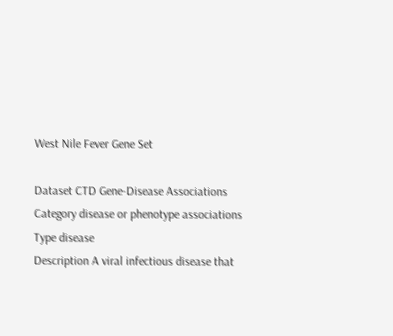West Nile Fever Gene Set

Dataset CTD Gene-Disease Associations
Category disease or phenotype associations
Type disease
Description A viral infectious disease that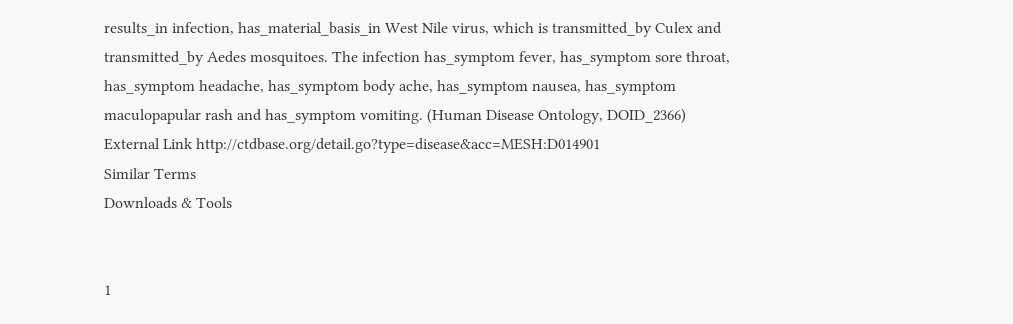results_in infection, has_material_basis_in West Nile virus, which is transmitted_by Culex and transmitted_by Aedes mosquitoes. The infection has_symptom fever, has_symptom sore throat, has_symptom headache, has_symptom body ache, has_symptom nausea, has_symptom maculopapular rash and has_symptom vomiting. (Human Disease Ontology, DOID_2366)
External Link http://ctdbase.org/detail.go?type=disease&acc=MESH:D014901
Similar Terms
Downloads & Tools


1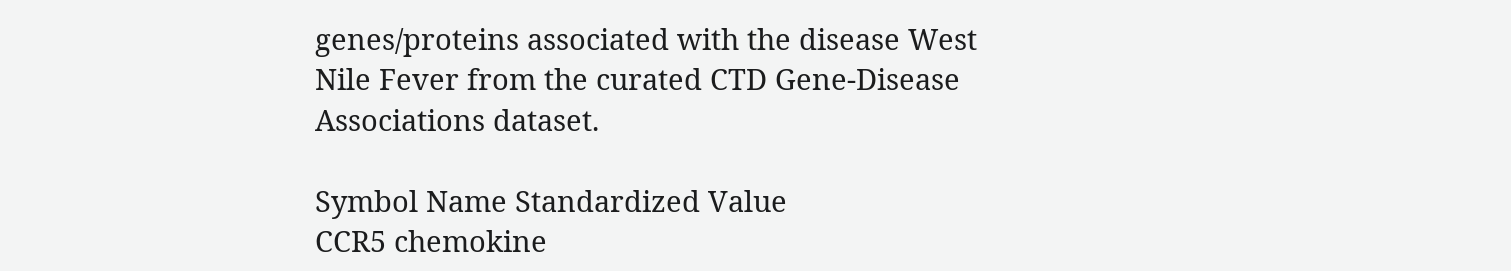genes/proteins associated with the disease West Nile Fever from the curated CTD Gene-Disease Associations dataset.

Symbol Name Standardized Value
CCR5 chemokine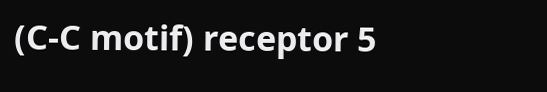(C-C motif) receptor 5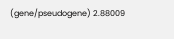(gene/pseudogene) 2.88009